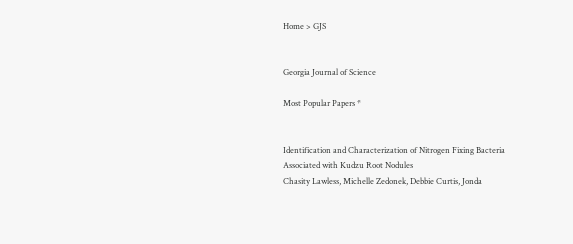Home > GJS


Georgia Journal of Science

Most Popular Papers *


Identification and Characterization of Nitrogen Fixing Bacteria Associated with Kudzu Root Nodules
Chasity Lawless, Michelle Zedonek, Debbie Curtis, Jonda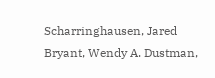Scharringhausen, Jared Bryant, Wendy A. Dustman,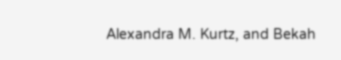Alexandra M. Kurtz, and Bekah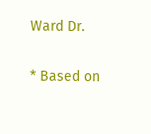Ward Dr.

* Based on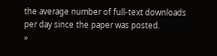the average number of full-text downloads per day since the paper was posted.
»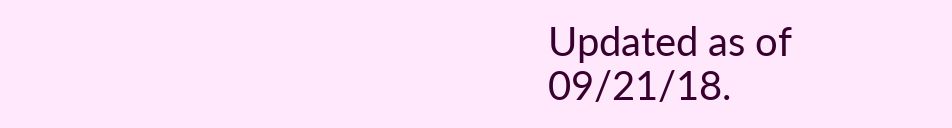Updated as of 09/21/18.